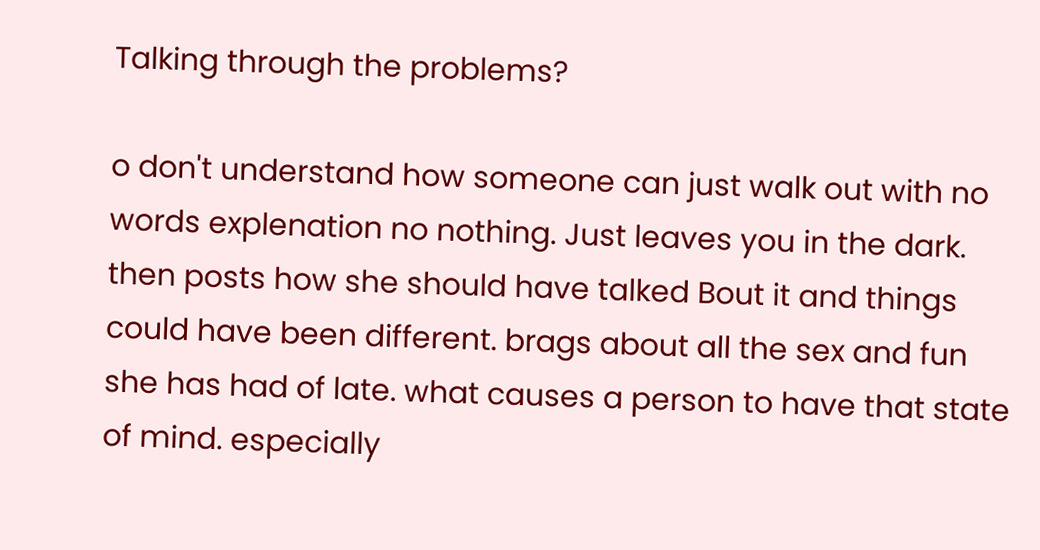Talking through the problems?

o don't understand how someone can just walk out with no words explenation no nothing. Just leaves you in the dark. then posts how she should have talked Bout it and things could have been different. brags about all the sex and fun she has had of late. what causes a person to have that state of mind. especially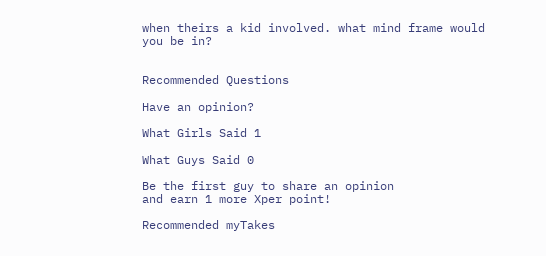when theirs a kid involved. what mind frame would you be in?


Recommended Questions

Have an opinion?

What Girls Said 1

What Guys Said 0

Be the first guy to share an opinion
and earn 1 more Xper point!

Recommended myTakes